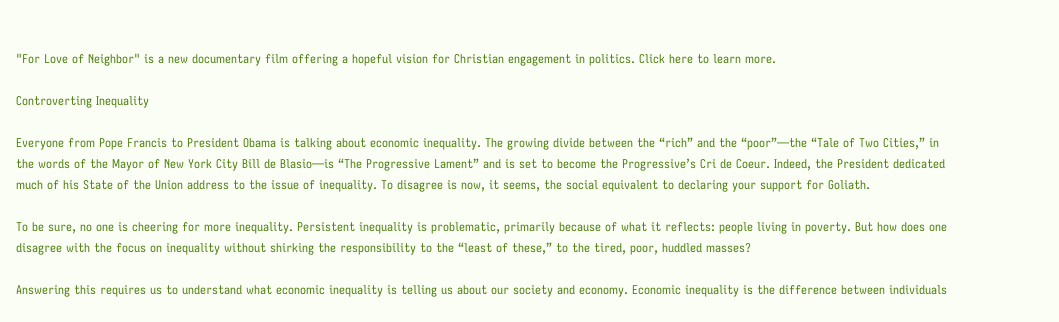"For Love of Neighbor" is a new documentary film offering a hopeful vision for Christian engagement in politics. Click here to learn more.

Controverting Inequality

Everyone from Pope Francis to President Obama is talking about economic inequality. The growing divide between the “rich” and the “poor”—the “Tale of Two Cities,” in the words of the Mayor of New York City Bill de Blasio—is “The Progressive Lament” and is set to become the Progressive’s Cri de Coeur. Indeed, the President dedicated much of his State of the Union address to the issue of inequality. To disagree is now, it seems, the social equivalent to declaring your support for Goliath.

To be sure, no one is cheering for more inequality. Persistent inequality is problematic, primarily because of what it reflects: people living in poverty. But how does one disagree with the focus on inequality without shirking the responsibility to the “least of these,” to the tired, poor, huddled masses?

Answering this requires us to understand what economic inequality is telling us about our society and economy. Economic inequality is the difference between individuals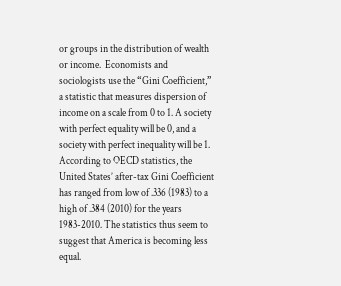or groups in the distribution of wealth or income.  Economists and sociologists use the “Gini Coefficient,” a statistic that measures dispersion of income on a scale from 0 to 1. A society with perfect equality will be 0, and a society with perfect inequality will be 1. According to OECD statistics, the United States’ after-tax Gini Coefficient has ranged from low of .336 (1983) to a high of .384 (2010) for the years 1983-2010. The statistics thus seem to suggest that America is becoming less equal.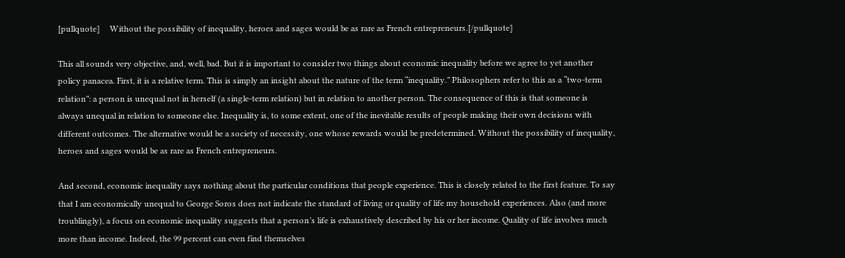[pullquote]     Without the possibility of inequality, heroes and sages would be as rare as French entrepreneurs.[/pullquote]

This all sounds very objective, and, well, bad. But it is important to consider two things about economic inequality before we agree to yet another policy panacea. First, it is a relative term. This is simply an insight about the nature of the term “inequality.” Philosophers refer to this as a “two-term relation”: a person is unequal not in herself (a single-term relation) but in relation to another person. The consequence of this is that someone is always unequal in relation to someone else. Inequality is, to some extent, one of the inevitable results of people making their own decisions with different outcomes. The alternative would be a society of necessity, one whose rewards would be predetermined. Without the possibility of inequality, heroes and sages would be as rare as French entrepreneurs.

And second, economic inequality says nothing about the particular conditions that people experience. This is closely related to the first feature. To say that I am economically unequal to George Soros does not indicate the standard of living or quality of life my household experiences. Also (and more troublingly), a focus on economic inequality suggests that a person’s life is exhaustively described by his or her income. Quality of life involves much more than income. Indeed, the 99 percent can even find themselves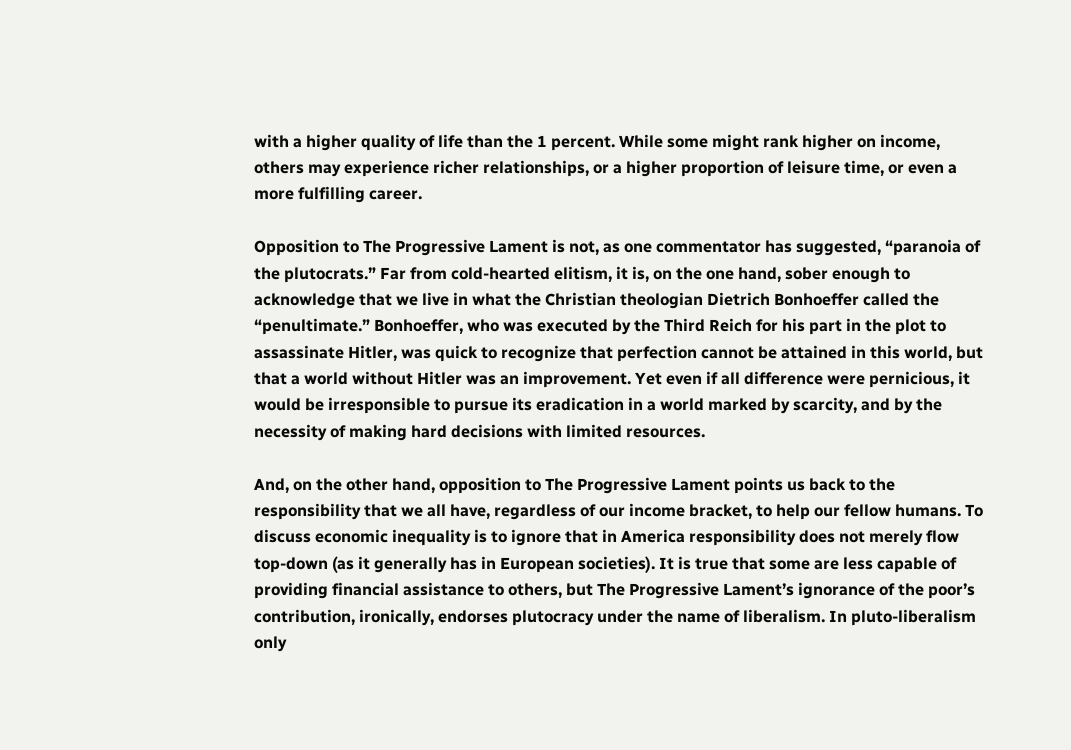with a higher quality of life than the 1 percent. While some might rank higher on income, others may experience richer relationships, or a higher proportion of leisure time, or even a more fulfilling career.

Opposition to The Progressive Lament is not, as one commentator has suggested, “paranoia of the plutocrats.” Far from cold-hearted elitism, it is, on the one hand, sober enough to acknowledge that we live in what the Christian theologian Dietrich Bonhoeffer called the “penultimate.” Bonhoeffer, who was executed by the Third Reich for his part in the plot to assassinate Hitler, was quick to recognize that perfection cannot be attained in this world, but that a world without Hitler was an improvement. Yet even if all difference were pernicious, it would be irresponsible to pursue its eradication in a world marked by scarcity, and by the necessity of making hard decisions with limited resources.

And, on the other hand, opposition to The Progressive Lament points us back to the responsibility that we all have, regardless of our income bracket, to help our fellow humans. To discuss economic inequality is to ignore that in America responsibility does not merely flow top-down (as it generally has in European societies). It is true that some are less capable of providing financial assistance to others, but The Progressive Lament’s ignorance of the poor’s contribution, ironically, endorses plutocracy under the name of liberalism. In pluto-liberalism only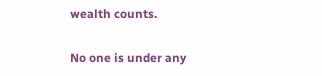wealth counts.

No one is under any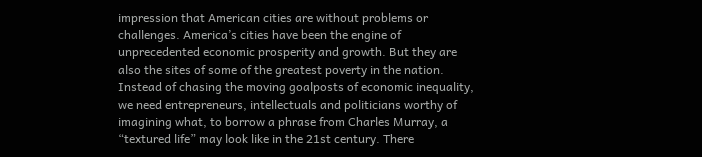impression that American cities are without problems or challenges. America’s cities have been the engine of unprecedented economic prosperity and growth. But they are also the sites of some of the greatest poverty in the nation. Instead of chasing the moving goalposts of economic inequality, we need entrepreneurs, intellectuals and politicians worthy of imagining what, to borrow a phrase from Charles Murray, a “textured life” may look like in the 21st century. There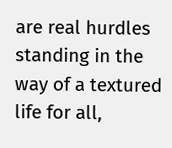are real hurdles standing in the way of a textured life for all,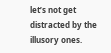let’s not get distracted by the illusory ones.